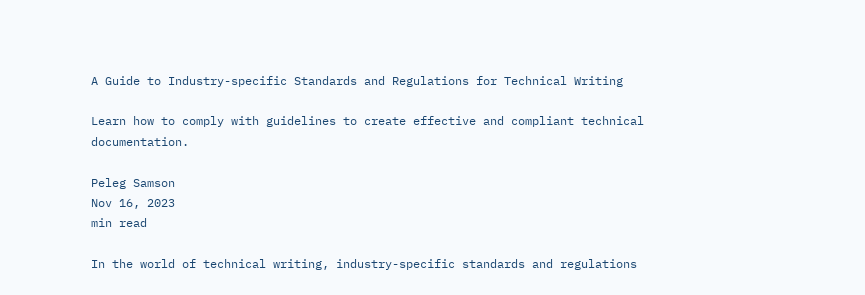A Guide to Industry-specific Standards and Regulations for Technical Writing

Learn how to comply with guidelines to create effective and compliant technical documentation.

Peleg Samson
Nov 16, 2023
min read

In the world of technical writing, industry-specific standards and regulations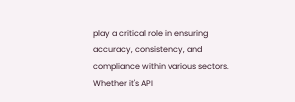play a critical role in ensuring accuracy, consistency, and compliance within various sectors. Whether it's API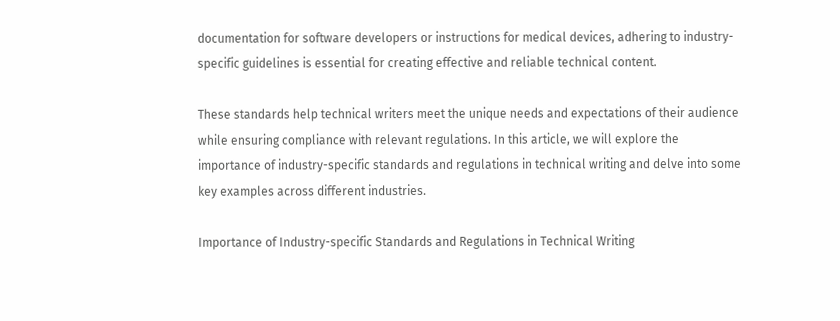documentation for software developers or instructions for medical devices, adhering to industry-specific guidelines is essential for creating effective and reliable technical content.

These standards help technical writers meet the unique needs and expectations of their audience while ensuring compliance with relevant regulations. In this article, we will explore the importance of industry-specific standards and regulations in technical writing and delve into some key examples across different industries.

Importance of Industry-specific Standards and Regulations in Technical Writing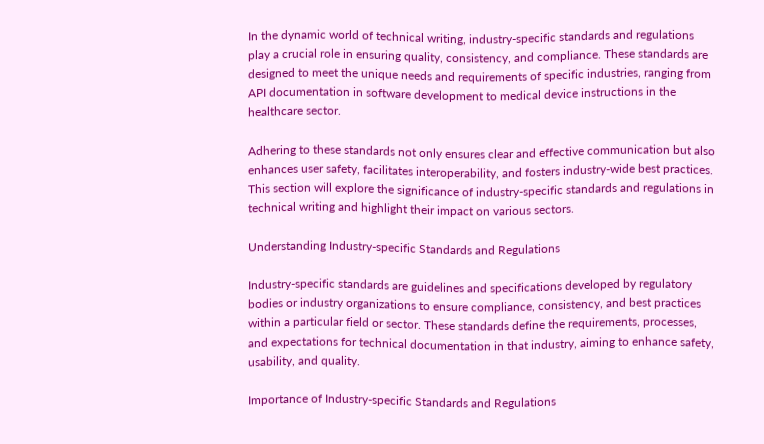In the dynamic world of technical writing, industry-specific standards and regulations play a crucial role in ensuring quality, consistency, and compliance. These standards are designed to meet the unique needs and requirements of specific industries, ranging from API documentation in software development to medical device instructions in the healthcare sector.

Adhering to these standards not only ensures clear and effective communication but also enhances user safety, facilitates interoperability, and fosters industry-wide best practices. This section will explore the significance of industry-specific standards and regulations in technical writing and highlight their impact on various sectors.

Understanding Industry-specific Standards and Regulations

Industry-specific standards are guidelines and specifications developed by regulatory bodies or industry organizations to ensure compliance, consistency, and best practices within a particular field or sector. These standards define the requirements, processes, and expectations for technical documentation in that industry, aiming to enhance safety, usability, and quality.

Importance of Industry-specific Standards and Regulations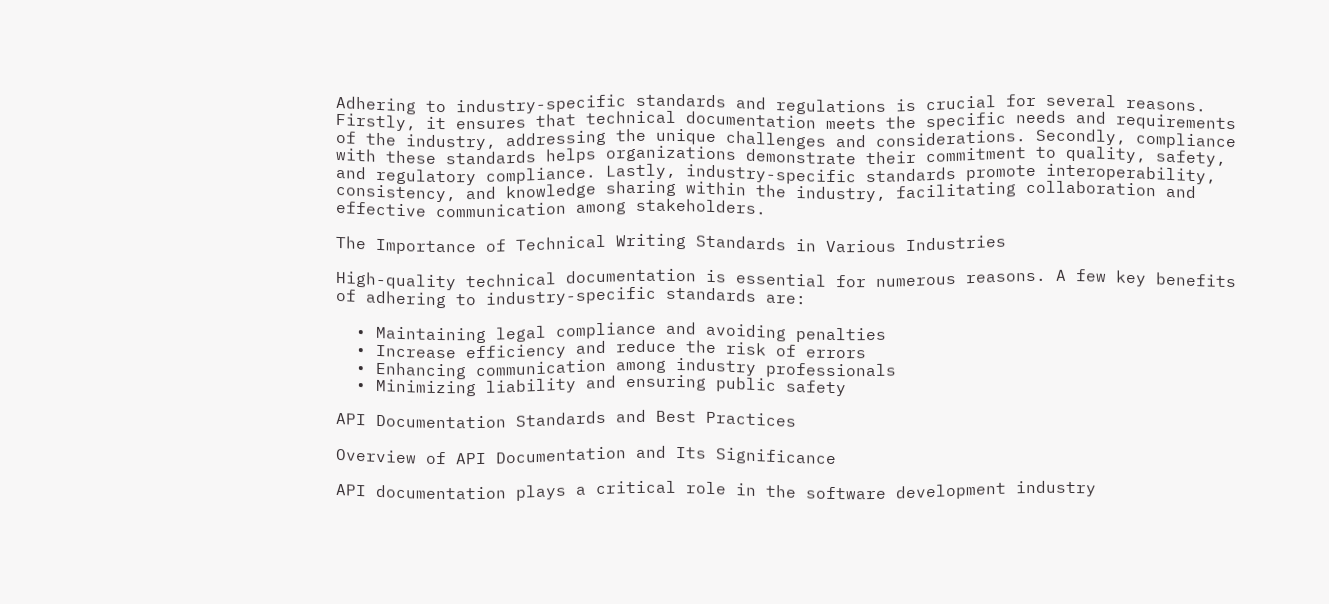Adhering to industry-specific standards and regulations is crucial for several reasons. Firstly, it ensures that technical documentation meets the specific needs and requirements of the industry, addressing the unique challenges and considerations. Secondly, compliance with these standards helps organizations demonstrate their commitment to quality, safety, and regulatory compliance. Lastly, industry-specific standards promote interoperability, consistency, and knowledge sharing within the industry, facilitating collaboration and effective communication among stakeholders.

The Importance of Technical Writing Standards in Various Industries

High-quality technical documentation is essential for numerous reasons. A few key benefits of adhering to industry-specific standards are:

  • Maintaining legal compliance and avoiding penalties
  • Increase efficiency and reduce the risk of errors
  • Enhancing communication among industry professionals
  • Minimizing liability and ensuring public safety

API Documentation Standards and Best Practices

Overview of API Documentation and Its Significance

API documentation plays a critical role in the software development industry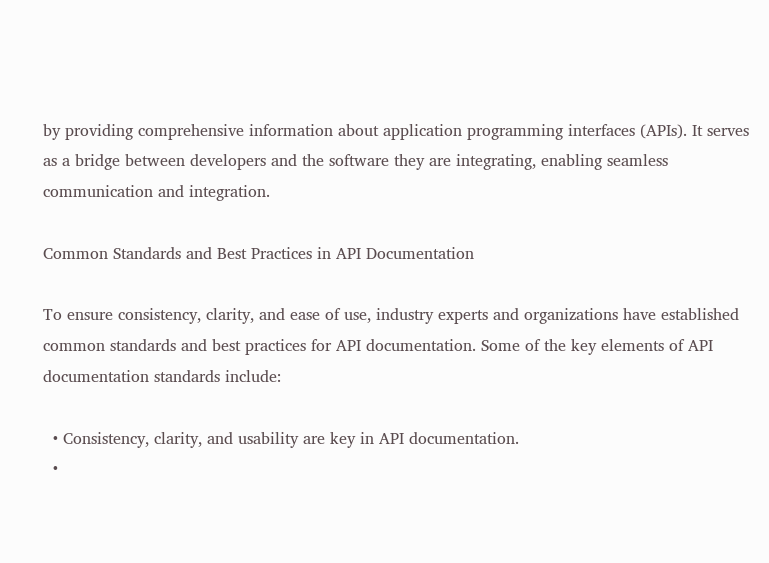by providing comprehensive information about application programming interfaces (APIs). It serves as a bridge between developers and the software they are integrating, enabling seamless communication and integration.

Common Standards and Best Practices in API Documentation

To ensure consistency, clarity, and ease of use, industry experts and organizations have established common standards and best practices for API documentation. Some of the key elements of API documentation standards include:

  • Consistency, clarity, and usability are key in API documentation.
  •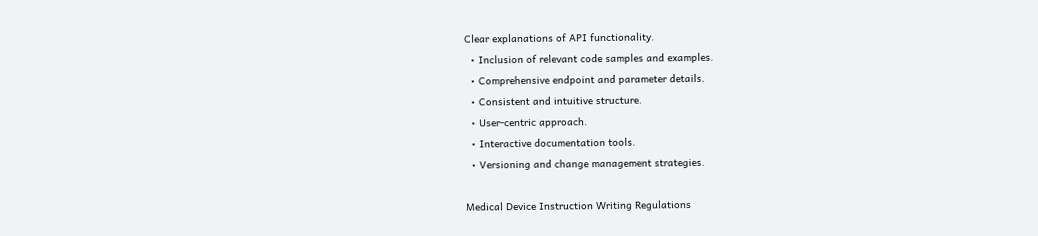Clear explanations of API functionality.
  • Inclusion of relevant code samples and examples.
  • Comprehensive endpoint and parameter details.
  • Consistent and intuitive structure.
  • User-centric approach.
  • Interactive documentation tools.
  • Versioning and change management strategies.

Medical Device Instruction Writing Regulations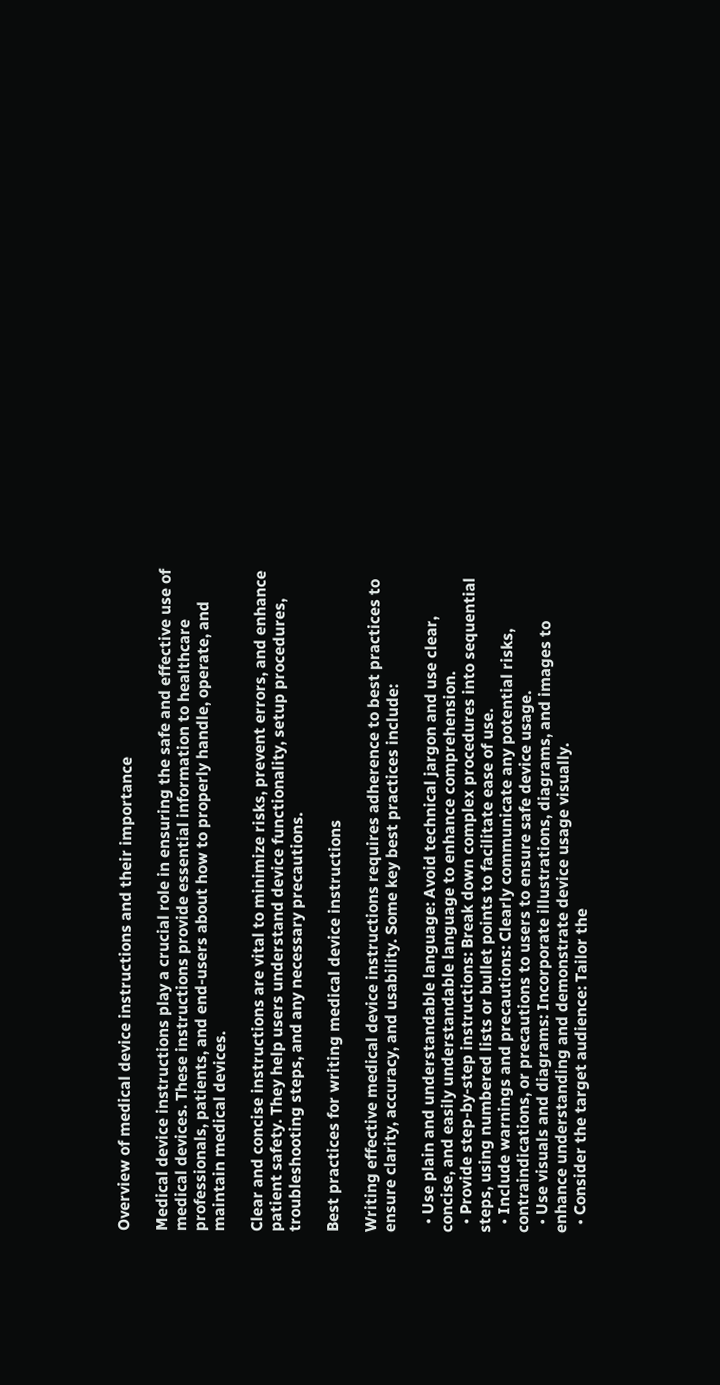Overview of medical device instructions and their importance

Medical device instructions play a crucial role in ensuring the safe and effective use of medical devices. These instructions provide essential information to healthcare professionals, patients, and end-users about how to properly handle, operate, and maintain medical devices.

Clear and concise instructions are vital to minimize risks, prevent errors, and enhance patient safety. They help users understand device functionality, setup procedures, troubleshooting steps, and any necessary precautions.

Best practices for writing medical device instructions

Writing effective medical device instructions requires adherence to best practices to ensure clarity, accuracy, and usability. Some key best practices include:

  • Use plain and understandable language: Avoid technical jargon and use clear, concise, and easily understandable language to enhance comprehension.
  • Provide step-by-step instructions: Break down complex procedures into sequential steps, using numbered lists or bullet points to facilitate ease of use.
  • Include warnings and precautions: Clearly communicate any potential risks, contraindications, or precautions to users to ensure safe device usage.
  • Use visuals and diagrams: Incorporate illustrations, diagrams, and images to enhance understanding and demonstrate device usage visually.
  • Consider the target audience: Tailor the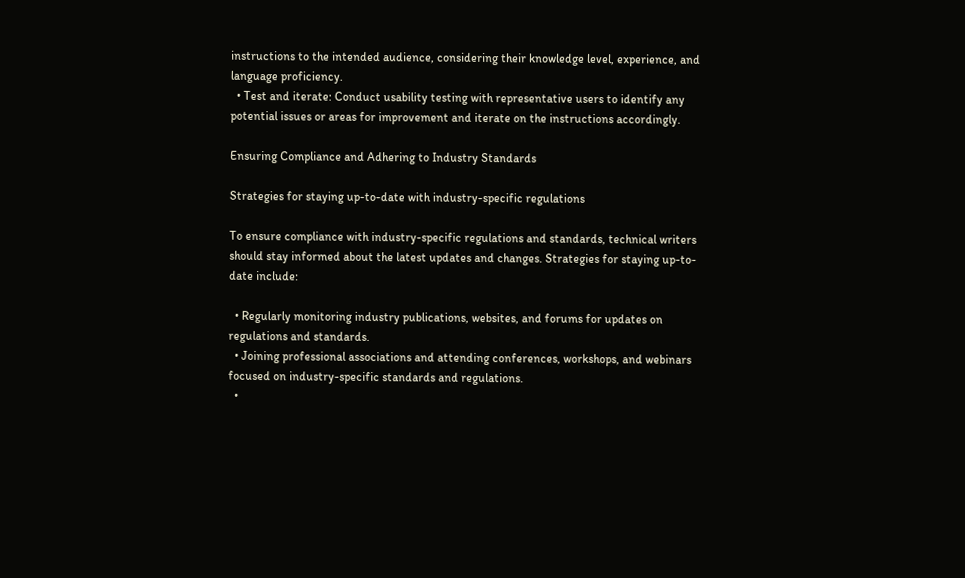instructions to the intended audience, considering their knowledge level, experience, and language proficiency.
  • Test and iterate: Conduct usability testing with representative users to identify any potential issues or areas for improvement and iterate on the instructions accordingly.

Ensuring Compliance and Adhering to Industry Standards

Strategies for staying up-to-date with industry-specific regulations

To ensure compliance with industry-specific regulations and standards, technical writers should stay informed about the latest updates and changes. Strategies for staying up-to-date include:

  • Regularly monitoring industry publications, websites, and forums for updates on regulations and standards.
  • Joining professional associations and attending conferences, workshops, and webinars focused on industry-specific standards and regulations.
  •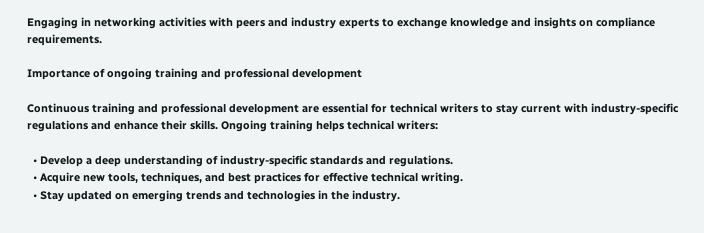Engaging in networking activities with peers and industry experts to exchange knowledge and insights on compliance requirements.

Importance of ongoing training and professional development

Continuous training and professional development are essential for technical writers to stay current with industry-specific regulations and enhance their skills. Ongoing training helps technical writers:

  • Develop a deep understanding of industry-specific standards and regulations.
  • Acquire new tools, techniques, and best practices for effective technical writing.
  • Stay updated on emerging trends and technologies in the industry.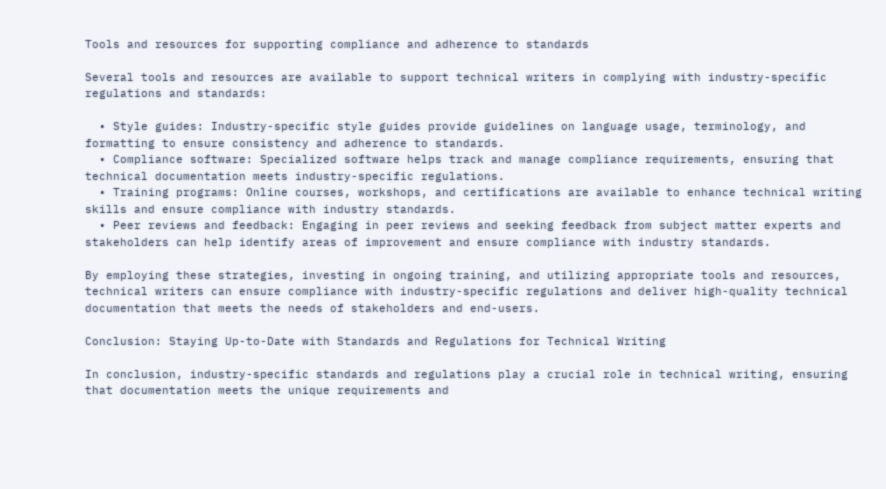Tools and resources for supporting compliance and adherence to standards

Several tools and resources are available to support technical writers in complying with industry-specific regulations and standards:

  • Style guides: Industry-specific style guides provide guidelines on language usage, terminology, and formatting to ensure consistency and adherence to standards.
  • Compliance software: Specialized software helps track and manage compliance requirements, ensuring that technical documentation meets industry-specific regulations.
  • Training programs: Online courses, workshops, and certifications are available to enhance technical writing skills and ensure compliance with industry standards.
  • Peer reviews and feedback: Engaging in peer reviews and seeking feedback from subject matter experts and stakeholders can help identify areas of improvement and ensure compliance with industry standards.

By employing these strategies, investing in ongoing training, and utilizing appropriate tools and resources, technical writers can ensure compliance with industry-specific regulations and deliver high-quality technical documentation that meets the needs of stakeholders and end-users.

Conclusion: Staying Up-to-Date with Standards and Regulations for Technical Writing

In conclusion, industry-specific standards and regulations play a crucial role in technical writing, ensuring that documentation meets the unique requirements and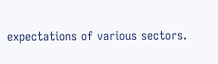expectations of various sectors.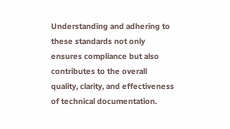Understanding and adhering to these standards not only ensures compliance but also contributes to the overall quality, clarity, and effectiveness of technical documentation.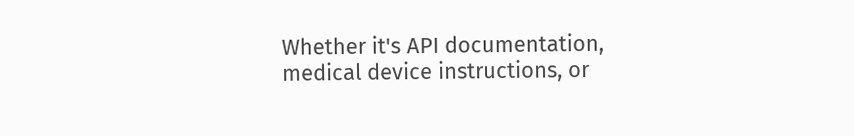Whether it's API documentation, medical device instructions, or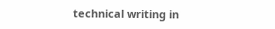technical writing in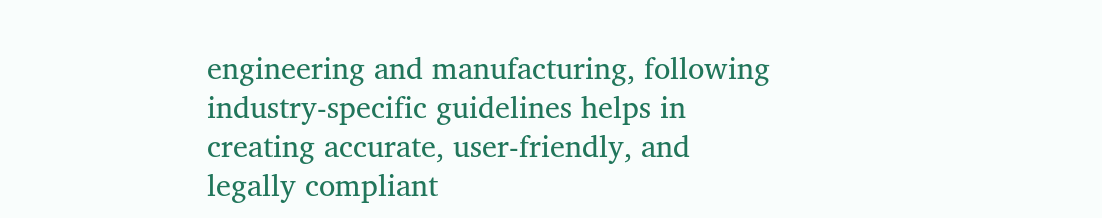engineering and manufacturing, following industry-specific guidelines helps in creating accurate, user-friendly, and legally compliant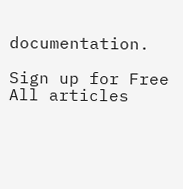documentation.

Sign up for Free
All articles